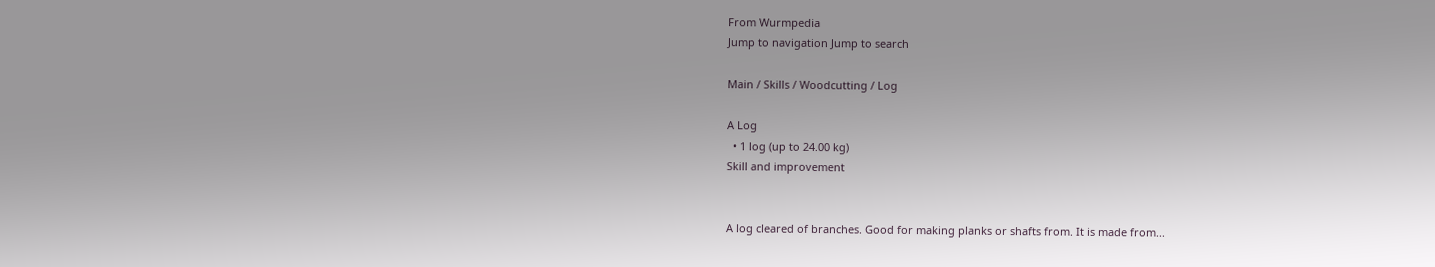From Wurmpedia
Jump to navigation Jump to search

Main / Skills / Woodcutting / Log

A Log
  • 1 log (up to 24.00 kg)
Skill and improvement


A log cleared of branches. Good for making planks or shafts from. It is made from...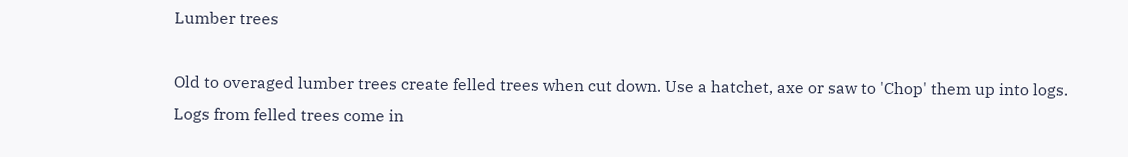Lumber trees

Old to overaged lumber trees create felled trees when cut down. Use a hatchet, axe or saw to 'Chop' them up into logs. Logs from felled trees come in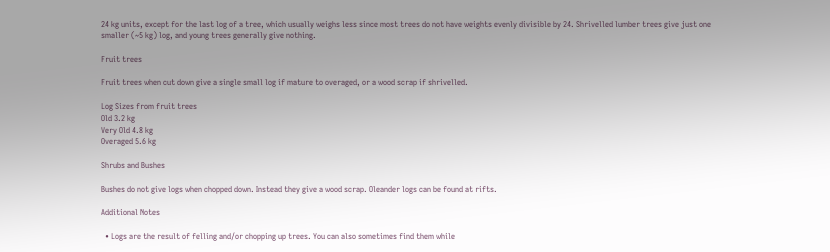24 kg units, except for the last log of a tree, which usually weighs less since most trees do not have weights evenly divisible by 24. Shrivelled lumber trees give just one smaller (~5 kg) log, and young trees generally give nothing.

Fruit trees

Fruit trees when cut down give a single small log if mature to overaged, or a wood scrap if shrivelled.

Log Sizes from fruit trees
Old 3.2 kg
Very Old 4.8 kg
Overaged 5.6 kg

Shrubs and Bushes

Bushes do not give logs when chopped down. Instead they give a wood scrap. Oleander logs can be found at rifts.

Additional Notes

  • Logs are the result of felling and/or chopping up trees. You can also sometimes find them while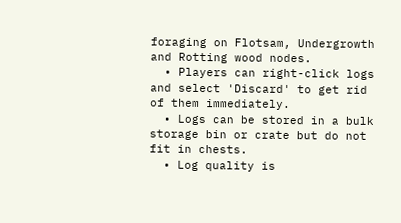foraging on Flotsam, Undergrowth and Rotting wood nodes.
  • Players can right-click logs and select 'Discard' to get rid of them immediately.
  • Logs can be stored in a bulk storage bin or crate but do not fit in chests.
  • Log quality is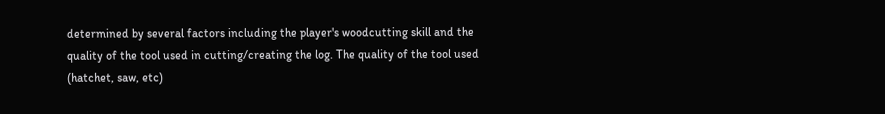determined by several factors including the player's woodcutting skill and the quality of the tool used in cutting/creating the log. The quality of the tool used (hatchet, saw, etc)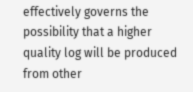effectively governs the possibility that a higher quality log will be produced from other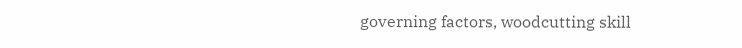governing factors, woodcutting skill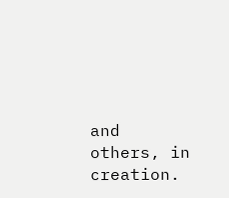and others, in creation.